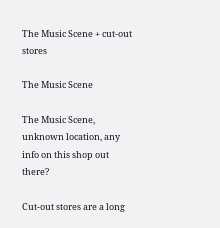The Music Scene + cut-out stores

The Music Scene

The Music Scene, unknown location, any info on this shop out there?

Cut-out stores are a long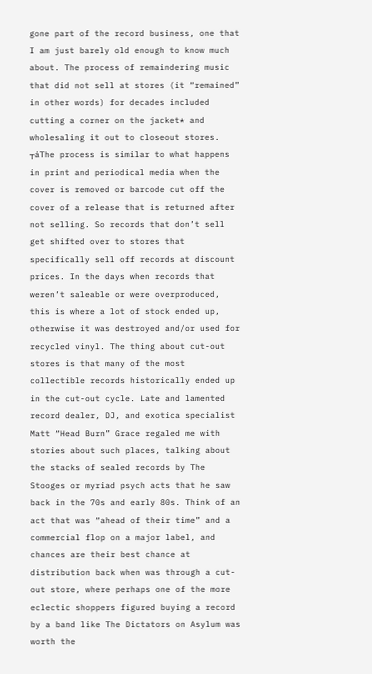gone part of the record business, one that I am just barely old enough to know much about. The process of remaindering music that did not sell at stores (it “remained” in other words) for decades included cutting a corner on the jacket* and wholesaling it out to closeout stores. ┬áThe process is similar to what happens in print and periodical media when the cover is removed or barcode cut off the cover of a release that is returned after not selling. So records that don’t sell get shifted over to stores that specifically sell off records at discount prices. In the days when records that weren’t saleable or were overproduced, this is where a lot of stock ended up, otherwise it was destroyed and/or used for recycled vinyl. The thing about cut-out stores is that many of the most collectible records historically ended up in the cut-out cycle. Late and lamented record dealer, DJ, and exotica specialist Matt “Head Burn” Grace regaled me with stories about such places, talking about the stacks of sealed records by The Stooges or myriad psych acts that he saw back in the 70s and early 80s. Think of an act that was “ahead of their time” and a commercial flop on a major label, and chances are their best chance at distribution back when was through a cut-out store, where perhaps one of the more eclectic shoppers figured buying a record by a band like The Dictators on Asylum was worth the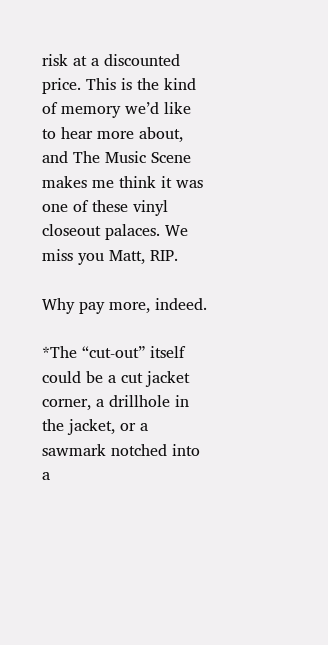risk at a discounted price. This is the kind of memory we’d like to hear more about, and The Music Scene makes me think it was one of these vinyl closeout palaces. We miss you Matt, RIP.

Why pay more, indeed.

*The “cut-out” itself could be a cut jacket corner, a drillhole in the jacket, or a sawmark notched into a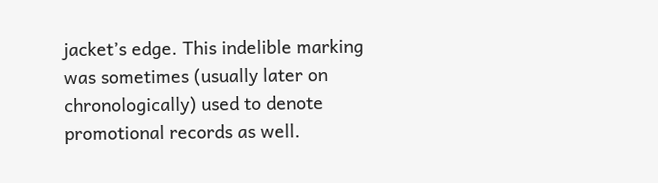jacket’s edge. This indelible marking was sometimes (usually later on chronologically) used to denote promotional records as well.